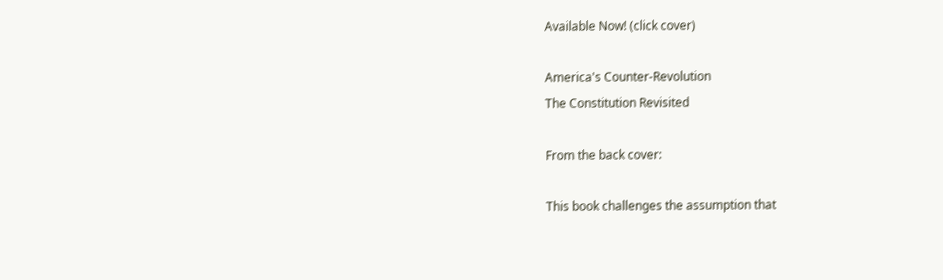Available Now! (click cover)

America's Counter-Revolution
The Constitution Revisited

From the back cover:

This book challenges the assumption that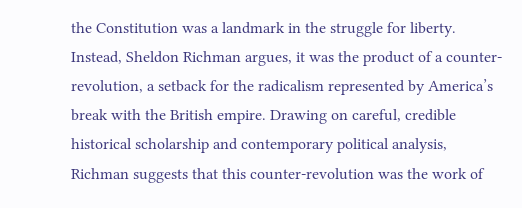the Constitution was a landmark in the struggle for liberty. Instead, Sheldon Richman argues, it was the product of a counter-revolution, a setback for the radicalism represented by America’s break with the British empire. Drawing on careful, credible historical scholarship and contemporary political analysis, Richman suggests that this counter-revolution was the work of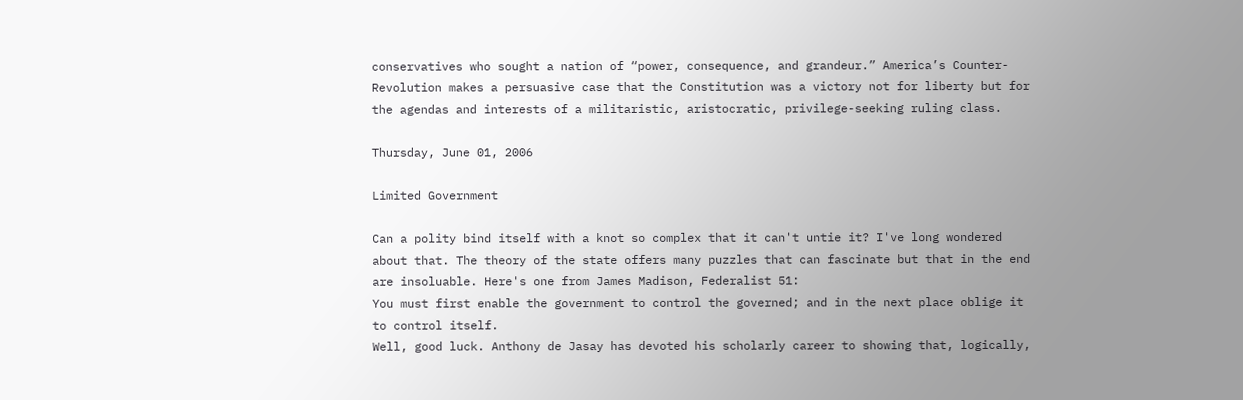conservatives who sought a nation of “power, consequence, and grandeur.” America’s Counter-Revolution makes a persuasive case that the Constitution was a victory not for liberty but for the agendas and interests of a militaristic, aristocratic, privilege-seeking ruling class.

Thursday, June 01, 2006

Limited Government

Can a polity bind itself with a knot so complex that it can't untie it? I've long wondered about that. The theory of the state offers many puzzles that can fascinate but that in the end are insoluable. Here's one from James Madison, Federalist 51:
You must first enable the government to control the governed; and in the next place oblige it to control itself.
Well, good luck. Anthony de Jasay has devoted his scholarly career to showing that, logically,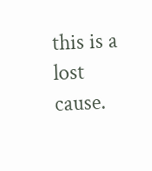this is a lost cause.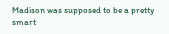Madison was supposed to be a pretty smart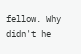fellow. Why didn't he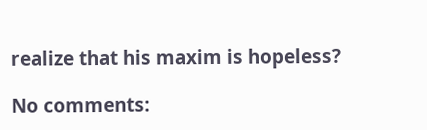realize that his maxim is hopeless?

No comments: